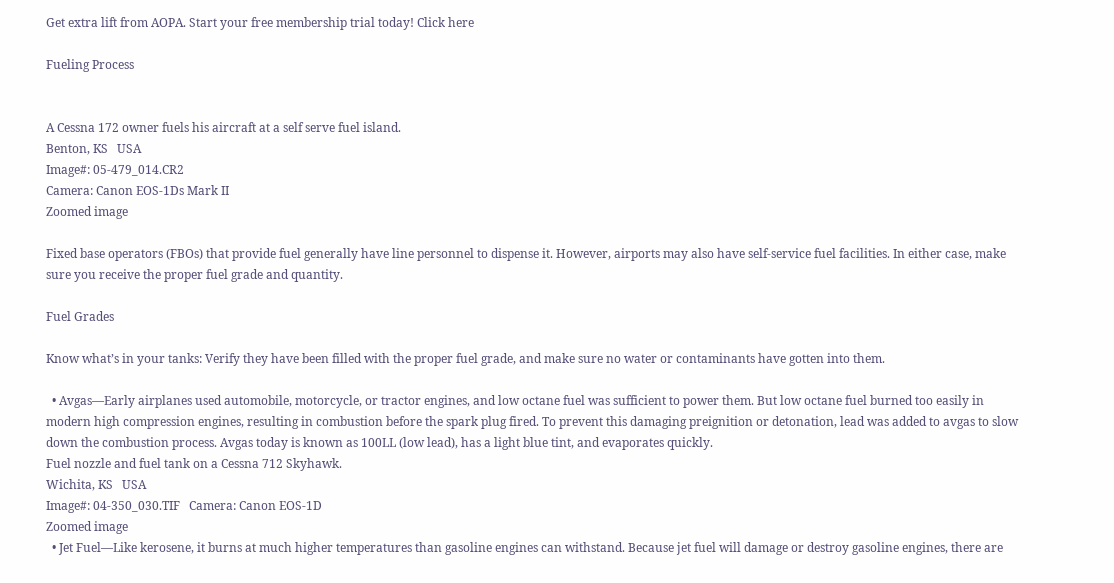Get extra lift from AOPA. Start your free membership trial today! Click here

Fueling Process


A Cessna 172 owner fuels his aircraft at a self serve fuel island.
Benton, KS   USA
Image#: 05-479_014.CR2
Camera: Canon EOS-1Ds Mark II
Zoomed image

Fixed base operators (FBOs) that provide fuel generally have line personnel to dispense it. However, airports may also have self-service fuel facilities. In either case, make sure you receive the proper fuel grade and quantity.

Fuel Grades

Know what’s in your tanks: Verify they have been filled with the proper fuel grade, and make sure no water or contaminants have gotten into them.

  • Avgas—Early airplanes used automobile, motorcycle, or tractor engines, and low octane fuel was sufficient to power them. But low octane fuel burned too easily in modern high compression engines, resulting in combustion before the spark plug fired. To prevent this damaging preignition or detonation, lead was added to avgas to slow down the combustion process. Avgas today is known as 100LL (low lead), has a light blue tint, and evaporates quickly.
Fuel nozzle and fuel tank on a Cessna 712 Skyhawk.
Wichita, KS   USA
Image#: 04-350_030.TIF   Camera: Canon EOS-1D
Zoomed image
  • Jet Fuel—Like kerosene, it burns at much higher temperatures than gasoline engines can withstand. Because jet fuel will damage or destroy gasoline engines, there are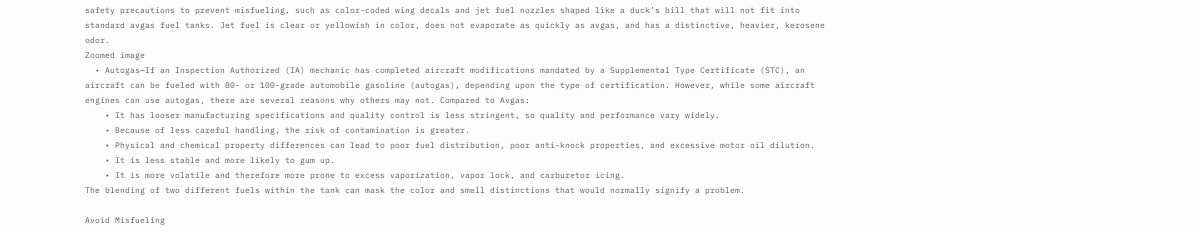safety precautions to prevent misfueling, such as color-coded wing decals and jet fuel nozzles shaped like a duck’s bill that will not fit into standard avgas fuel tanks. Jet fuel is clear or yellowish in color, does not evaporate as quickly as avgas, and has a distinctive, heavier, kerosene odor.
Zoomed image
  • Autogas—If an Inspection Authorized (IA) mechanic has completed aircraft modifications mandated by a Supplemental Type Certificate (STC), an aircraft can be fueled with 80- or 100-grade automobile gasoline (autogas), depending upon the type of certification. However, while some aircraft engines can use autogas, there are several reasons why others may not. Compared to Avgas:
    • It has looser manufacturing specifications and quality control is less stringent, so quality and performance vary widely.
    • Because of less careful handling, the risk of contamination is greater.
    • Physical and chemical property differences can lead to poor fuel distribution, poor anti-knock properties, and excessive motor oil dilution.
    • It is less stable and more likely to gum up.
    • It is more volatile and therefore more prone to excess vaporization, vapor lock, and carburetor icing.
The blending of two different fuels within the tank can mask the color and smell distinctions that would normally signify a problem.

Avoid Misfueling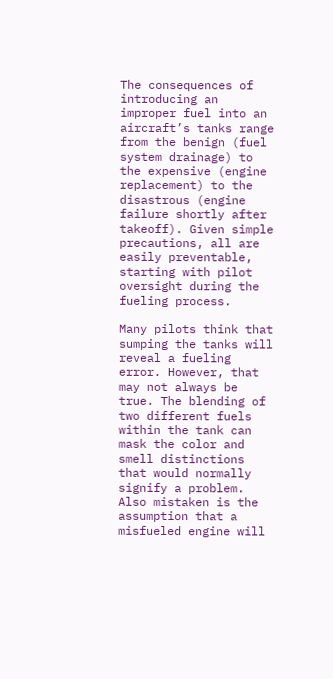The consequences of introducing an improper fuel into an aircraft’s tanks range from the benign (fuel system drainage) to the expensive (engine replacement) to the disastrous (engine failure shortly after takeoff). Given simple precautions, all are easily preventable, starting with pilot oversight during the fueling process.

Many pilots think that sumping the tanks will reveal a fueling error. However, that may not always be true. The blending of two different fuels within the tank can mask the color and smell distinctions that would normally signify a problem. Also mistaken is the assumption that a misfueled engine will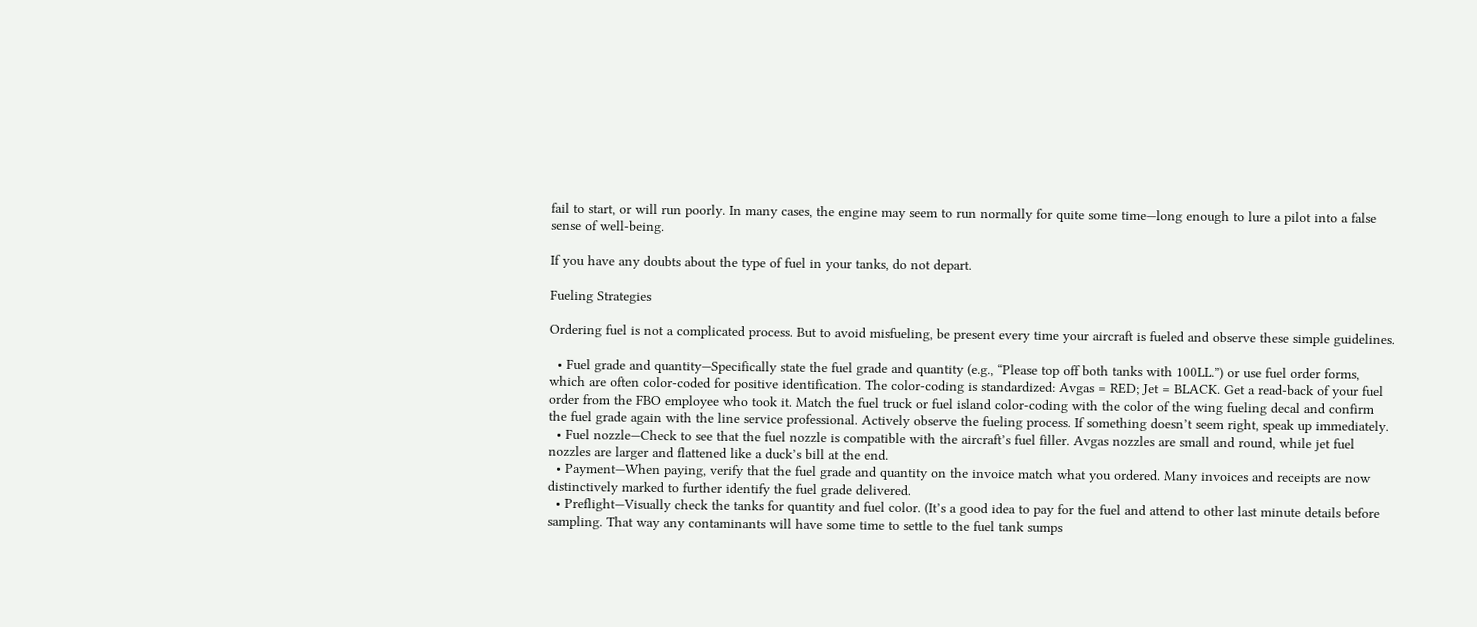fail to start, or will run poorly. In many cases, the engine may seem to run normally for quite some time—long enough to lure a pilot into a false sense of well-being.

If you have any doubts about the type of fuel in your tanks, do not depart.

Fueling Strategies

Ordering fuel is not a complicated process. But to avoid misfueling, be present every time your aircraft is fueled and observe these simple guidelines.

  • Fuel grade and quantity—Specifically state the fuel grade and quantity (e.g., “Please top off both tanks with 100LL.”) or use fuel order forms, which are often color-coded for positive identification. The color-coding is standardized: Avgas = RED; Jet = BLACK. Get a read-back of your fuel order from the FBO employee who took it. Match the fuel truck or fuel island color-coding with the color of the wing fueling decal and confirm the fuel grade again with the line service professional. Actively observe the fueling process. If something doesn’t seem right, speak up immediately.
  • Fuel nozzle—Check to see that the fuel nozzle is compatible with the aircraft’s fuel filler. Avgas nozzles are small and round, while jet fuel nozzles are larger and flattened like a duck’s bill at the end.
  • Payment—When paying, verify that the fuel grade and quantity on the invoice match what you ordered. Many invoices and receipts are now distinctively marked to further identify the fuel grade delivered.
  • Preflight—Visually check the tanks for quantity and fuel color. (It’s a good idea to pay for the fuel and attend to other last minute details before sampling. That way any contaminants will have some time to settle to the fuel tank sumps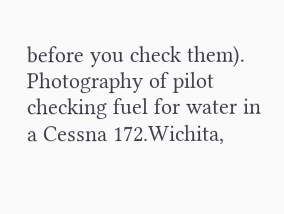before you check them). Photography of pilot checking fuel for water in a Cessna 172.Wichita,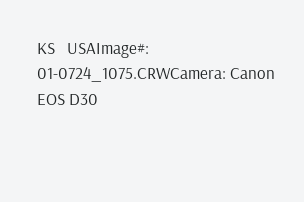KS   USAImage#: 01-0724_1075.CRWCamera: Canon EOS D30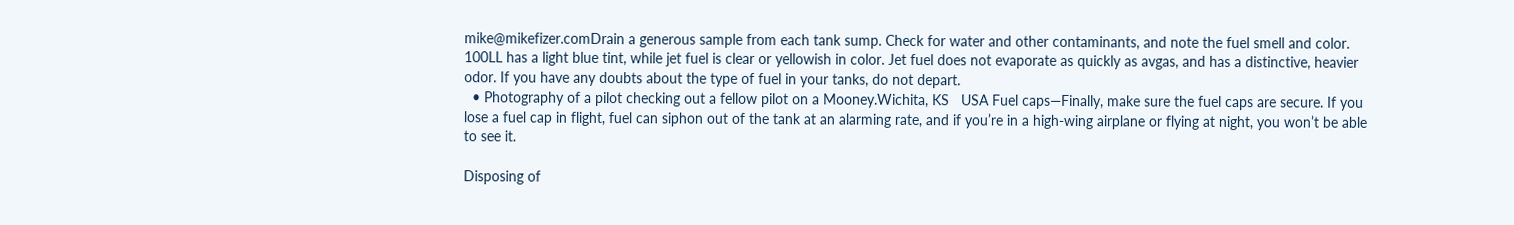mike@mikefizer.comDrain a generous sample from each tank sump. Check for water and other contaminants, and note the fuel smell and color. 100LL has a light blue tint, while jet fuel is clear or yellowish in color. Jet fuel does not evaporate as quickly as avgas, and has a distinctive, heavier odor. If you have any doubts about the type of fuel in your tanks, do not depart.
  • Photography of a pilot checking out a fellow pilot on a Mooney.Wichita, KS   USA Fuel caps—Finally, make sure the fuel caps are secure. If you lose a fuel cap in flight, fuel can siphon out of the tank at an alarming rate, and if you’re in a high-wing airplane or flying at night, you won’t be able to see it.

Disposing of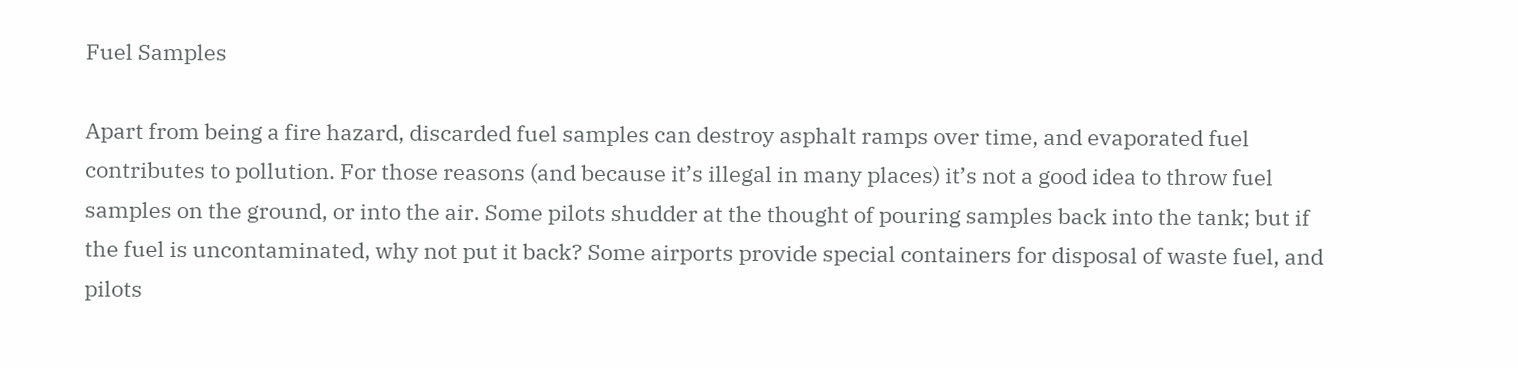Fuel Samples

Apart from being a fire hazard, discarded fuel samples can destroy asphalt ramps over time, and evaporated fuel contributes to pollution. For those reasons (and because it’s illegal in many places) it’s not a good idea to throw fuel samples on the ground, or into the air. Some pilots shudder at the thought of pouring samples back into the tank; but if the fuel is uncontaminated, why not put it back? Some airports provide special containers for disposal of waste fuel, and pilots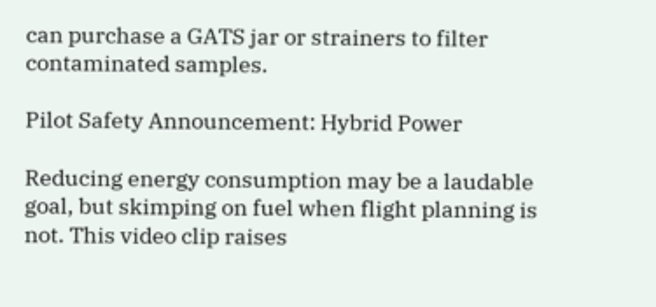can purchase a GATS jar or strainers to filter contaminated samples.

Pilot Safety Announcement: Hybrid Power

Reducing energy consumption may be a laudable goal, but skimping on fuel when flight planning is not. This video clip raises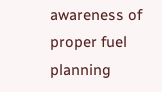awareness of proper fuel planning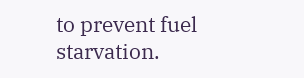to prevent fuel starvation.